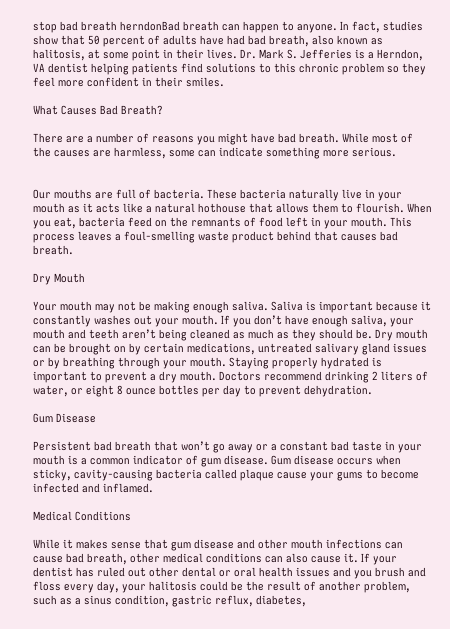stop bad breath herndonBad breath can happen to anyone. In fact, studies show that 50 percent of adults have had bad breath, also known as halitosis, at some point in their lives. Dr. Mark S. Jefferies is a Herndon, VA dentist helping patients find solutions to this chronic problem so they feel more confident in their smiles.

What Causes Bad Breath?

There are a number of reasons you might have bad breath. While most of the causes are harmless, some can indicate something more serious.


Our mouths are full of bacteria. These bacteria naturally live in your mouth as it acts like a natural hothouse that allows them to flourish. When you eat, bacteria feed on the remnants of food left in your mouth. This process leaves a foul-smelling waste product behind that causes bad breath.

Dry Mouth

Your mouth may not be making enough saliva. Saliva is important because it constantly washes out your mouth. If you don’t have enough saliva, your mouth and teeth aren’t being cleaned as much as they should be. Dry mouth can be brought on by certain medications, untreated salivary gland issues or by breathing through your mouth. Staying properly hydrated is important to prevent a dry mouth. Doctors recommend drinking 2 liters of water, or eight 8 ounce bottles per day to prevent dehydration.

Gum Disease

Persistent bad breath that won’t go away or a constant bad taste in your mouth is a common indicator of gum disease. Gum disease occurs when sticky, cavity-causing bacteria called plaque cause your gums to become infected and inflamed.

Medical Conditions

While it makes sense that gum disease and other mouth infections can cause bad breath, other medical conditions can also cause it. If your dentist has ruled out other dental or oral health issues and you brush and floss every day, your halitosis could be the result of another problem, such as a sinus condition, gastric reflux, diabetes,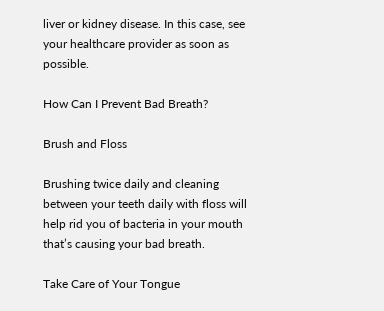liver or kidney disease. In this case, see your healthcare provider as soon as possible.

How Can I Prevent Bad Breath?

Brush and Floss

Brushing twice daily and cleaning between your teeth daily with floss will help rid you of bacteria in your mouth that’s causing your bad breath.

Take Care of Your Tongue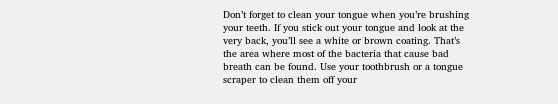Don’t forget to clean your tongue when you’re brushing your teeth. If you stick out your tongue and look at the very back, you’ll see a white or brown coating. That’s the area where most of the bacteria that cause bad breath can be found. Use your toothbrush or a tongue scraper to clean them off your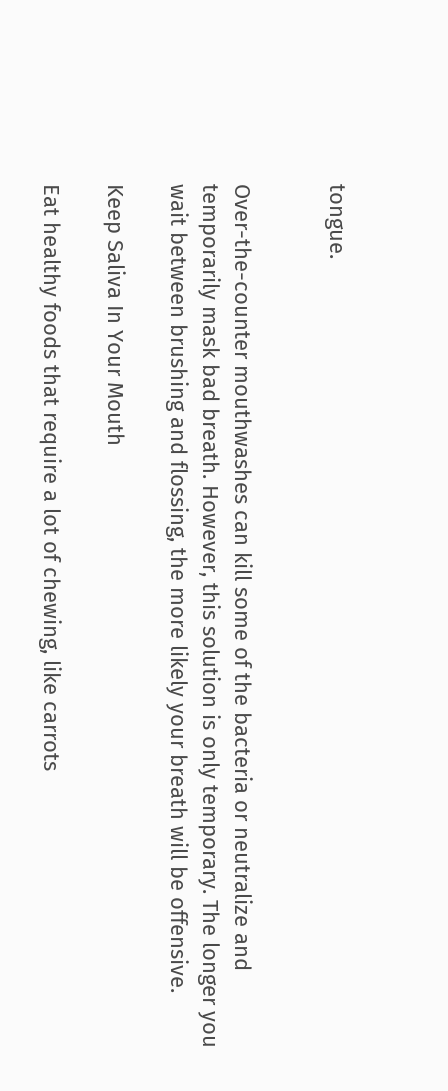tongue.


Over-the-counter mouthwashes can kill some of the bacteria or neutralize and temporarily mask bad breath. However, this solution is only temporary. The longer you wait between brushing and flossing, the more likely your breath will be offensive.

Keep Saliva In Your Mouth

Eat healthy foods that require a lot of chewing, like carrots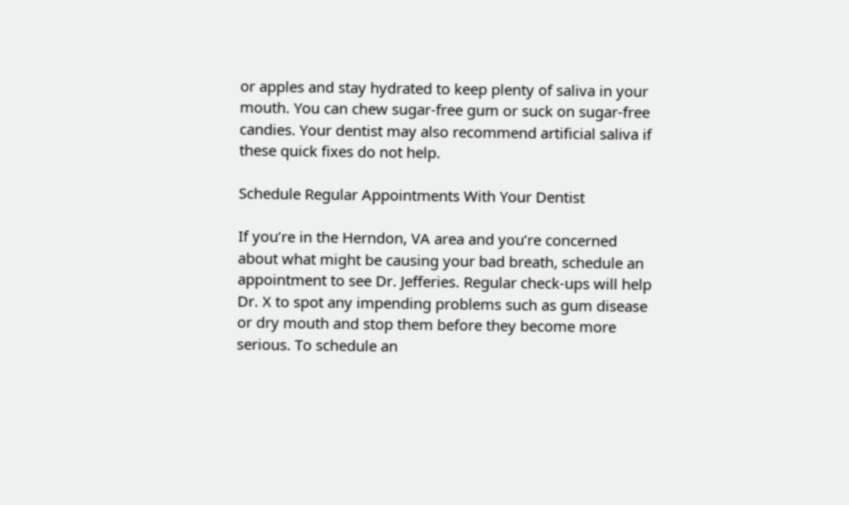or apples and stay hydrated to keep plenty of saliva in your mouth. You can chew sugar-free gum or suck on sugar-free candies. Your dentist may also recommend artificial saliva if these quick fixes do not help.

Schedule Regular Appointments With Your Dentist

If you’re in the Herndon, VA area and you’re concerned about what might be causing your bad breath, schedule an appointment to see Dr. Jefferies. Regular check-ups will help Dr. X to spot any impending problems such as gum disease or dry mouth and stop them before they become more serious. To schedule an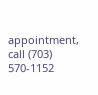appointment, call (703) 570-1152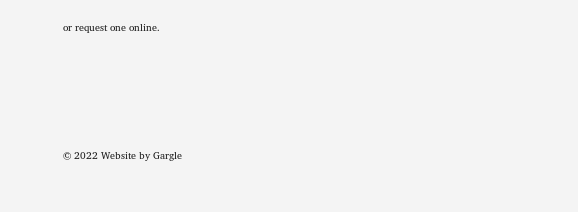or request one online.







© 2022 Website by Gargle